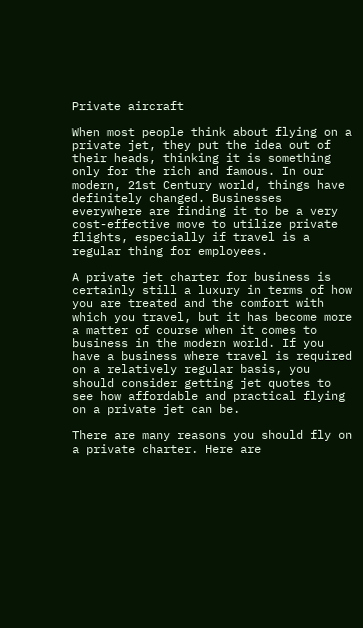Private aircraft

When most people think about flying on a private jet, they put the idea out of their heads, thinking it is something only for the rich and famous. In our modern, 21st Century world, things have definitely changed. Businesses everywhere are finding it to be a very cost-effective move to utilize private flights, especially if travel is a regular thing for employees.

A private jet charter for business is certainly still a luxury in terms of how you are treated and the comfort with which you travel, but it has become more a matter of course when it comes to business in the modern world. If you have a business where travel is required on a relatively regular basis, you should consider getting jet quotes to see how affordable and practical flying on a private jet can be.

There are many reasons you should fly on a private charter. Here are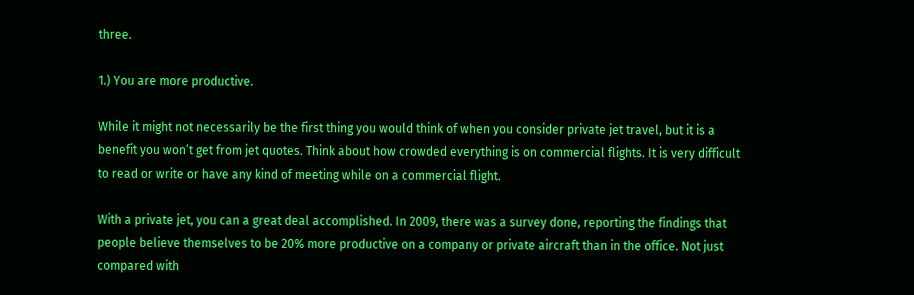three.

1.) You are more productive.

While it might not necessarily be the first thing you would think of when you consider private jet travel, but it is a benefit you won’t get from jet quotes. Think about how crowded everything is on commercial flights. It is very difficult to read or write or have any kind of meeting while on a commercial flight.

With a private jet, you can a great deal accomplished. In 2009, there was a survey done, reporting the findings that people believe themselves to be 20% more productive on a company or private aircraft than in the office. Not just compared with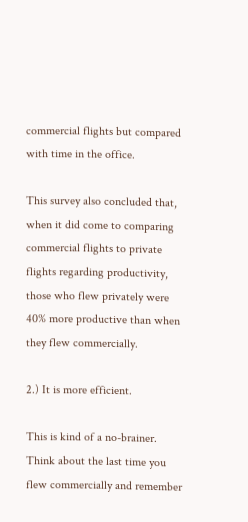commercial flights but compared with time in the office.

This survey also concluded that, when it did come to comparing commercial flights to private flights regarding productivity, those who flew privately were 40% more productive than when they flew commercially.

2.) It is more efficient.

This is kind of a no-brainer. Think about the last time you flew commercially and remember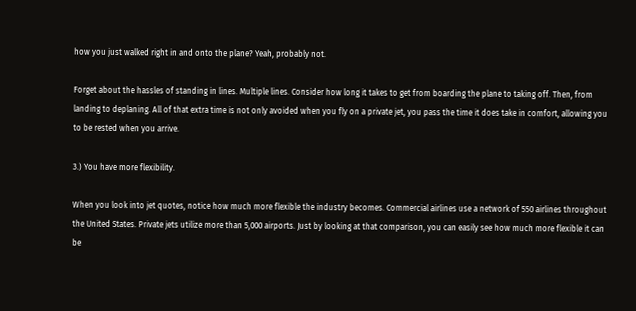how you just walked right in and onto the plane? Yeah, probably not.

Forget about the hassles of standing in lines. Multiple lines. Consider how long it takes to get from boarding the plane to taking off. Then, from landing to deplaning. All of that extra time is not only avoided when you fly on a private jet, you pass the time it does take in comfort, allowing you to be rested when you arrive.

3.) You have more flexibility.

When you look into jet quotes, notice how much more flexible the industry becomes. Commercial airlines use a network of 550 airlines throughout the United States. Private jets utilize more than 5,000 airports. Just by looking at that comparison, you can easily see how much more flexible it can be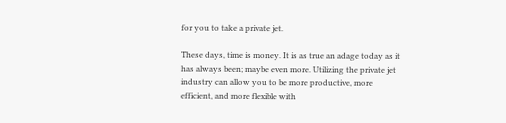for you to take a private jet.

These days, time is money. It is as true an adage today as it has always been; maybe even more. Utilizing the private jet industry can allow you to be more productive, more efficient, and more flexible with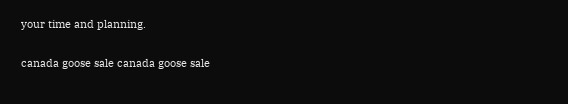your time and planning.

canada goose sale canada goose sale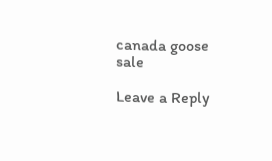canada goose sale

Leave a Reply